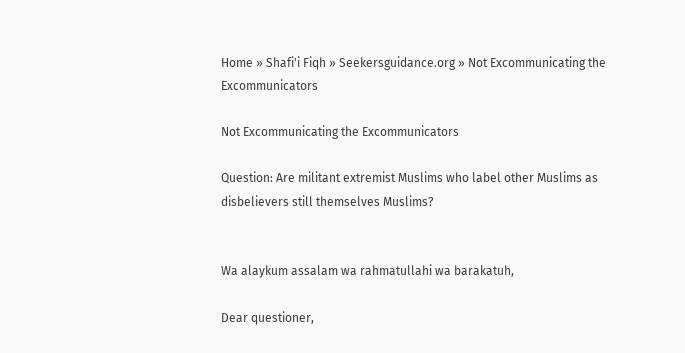Home » Shafi'i Fiqh » Seekersguidance.org » Not Excommunicating the Excommunicators

Not Excommunicating the Excommunicators

Question: Are militant extremist Muslims who label other Muslims as disbelievers still themselves Muslims?


Wa alaykum assalam wa rahmatullahi wa barakatuh,

Dear questioner,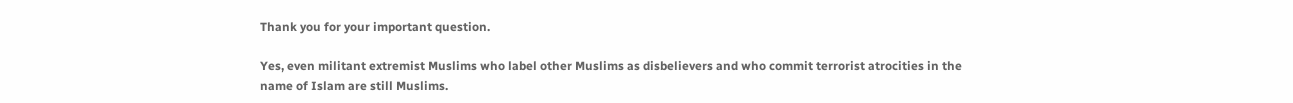Thank you for your important question.

Yes, even militant extremist Muslims who label other Muslims as disbelievers and who commit terrorist atrocities in the name of Islam are still Muslims.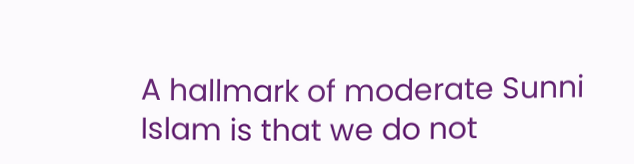A hallmark of moderate Sunni Islam is that we do not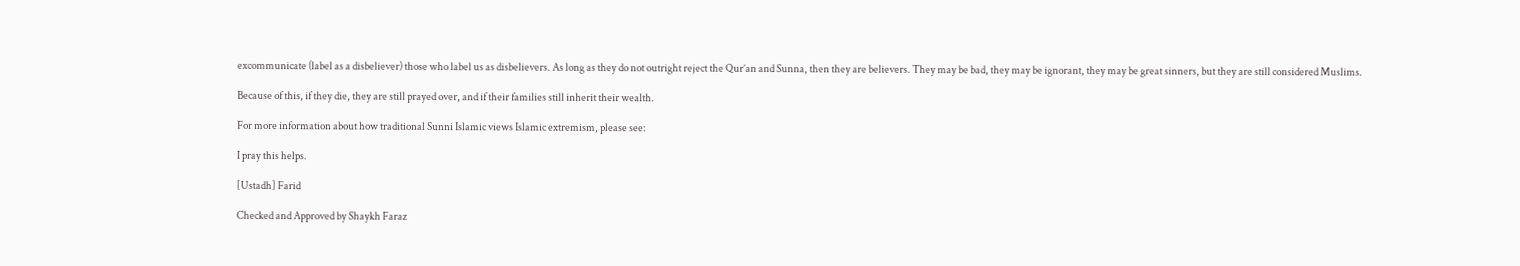excommunicate (label as a disbeliever) those who label us as disbelievers. As long as they do not outright reject the Qur’an and Sunna, then they are believers. They may be bad, they may be ignorant, they may be great sinners, but they are still considered Muslims.

Because of this, if they die, they are still prayed over, and if their families still inherit their wealth.

For more information about how traditional Sunni Islamic views Islamic extremism, please see:

I pray this helps.

[Ustadh] Farid

Checked and Approved by Shaykh Faraz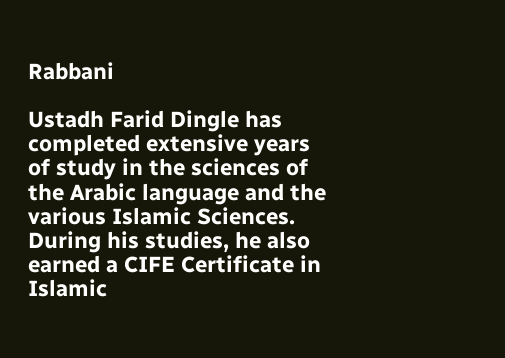Rabbani

Ustadh Farid Dingle has completed extensive years of study in the sciences of the Arabic language and the various Islamic Sciences. During his studies, he also earned a CIFE Certificate in Islamic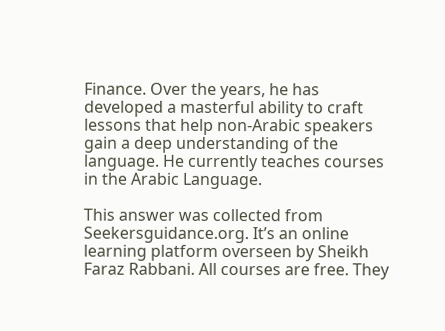Finance. Over the years, he has developed a masterful ability to craft lessons that help non-Arabic speakers gain a deep understanding of the language. He currently teaches courses in the Arabic Language.

This answer was collected from Seekersguidance.org. It’s an online learning platform overseen by Sheikh Faraz Rabbani. All courses are free. They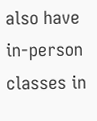also have in-person classes in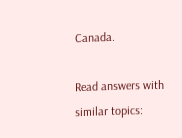Canada.

Read answers with similar topics: